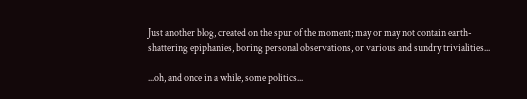Just another blog, created on the spur of the moment; may or may not contain earth-shattering epiphanies, boring personal observations, or various and sundry trivialities...

...oh, and once in a while, some politics...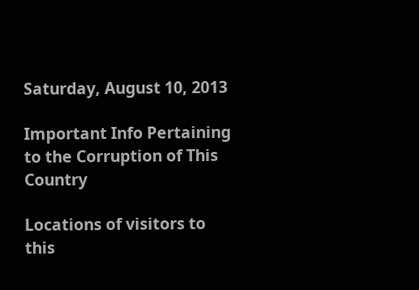Saturday, August 10, 2013

Important Info Pertaining to the Corruption of This Country

Locations of visitors to this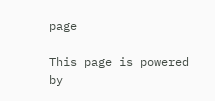page

This page is powered by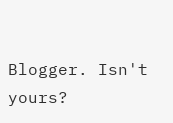Blogger. Isn't yours?